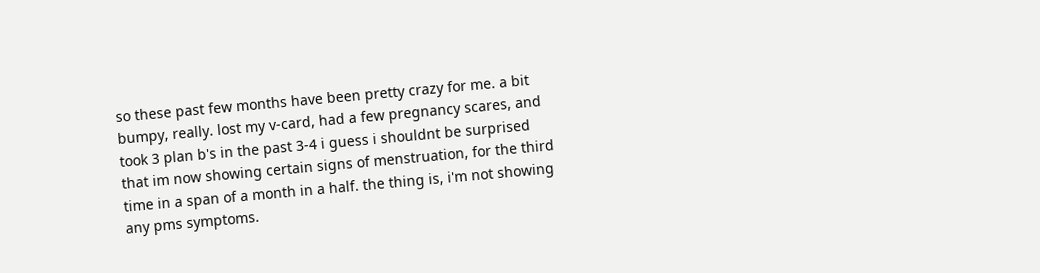so these past few months have been pretty crazy for me. a bit bumpy, really. lost my v-card, had a few pregnancy scares, and took 3 plan b's in the past 3-4 i guess i shouldnt be surprised that im now showing certain signs of menstruation, for the third time in a span of a month in a half. the thing is, i'm not showing any pms symptoms.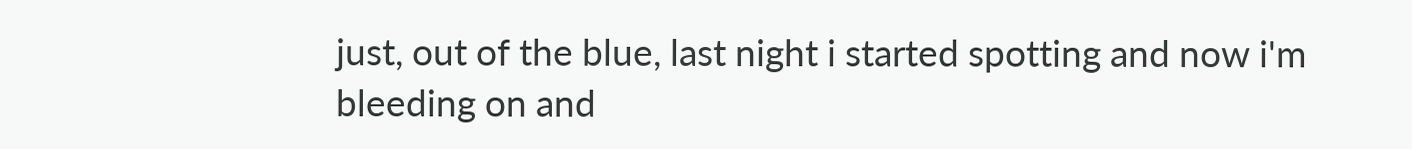just, out of the blue, last night i started spotting and now i'm bleeding on and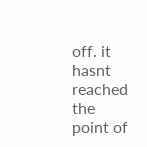off. it hasnt reached the point of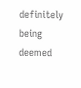definitely being deemed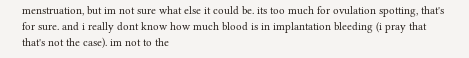menstruation, but im not sure what else it could be. its too much for ovulation spotting, that's for sure. and i really dont know how much blood is in implantation bleeding (i pray that that's not the case). im not to the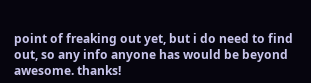point of freaking out yet, but i do need to find out, so any info anyone has would be beyond awesome. thanks!